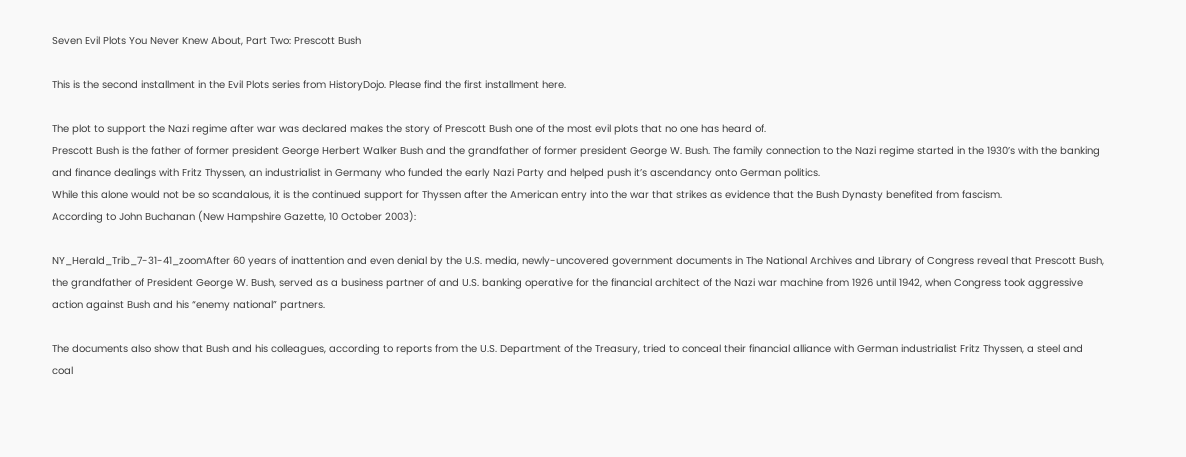Seven Evil Plots You Never Knew About, Part Two: Prescott Bush

This is the second installment in the Evil Plots series from HistoryDojo. Please find the first installment here.

The plot to support the Nazi regime after war was declared makes the story of Prescott Bush one of the most evil plots that no one has heard of.
Prescott Bush is the father of former president George Herbert Walker Bush and the grandfather of former president George W. Bush. The family connection to the Nazi regime started in the 1930’s with the banking and finance dealings with Fritz Thyssen, an industrialist in Germany who funded the early Nazi Party and helped push it’s ascendancy onto German politics.
While this alone would not be so scandalous, it is the continued support for Thyssen after the American entry into the war that strikes as evidence that the Bush Dynasty benefited from fascism.
According to John Buchanan (New Hampshire Gazette, 10 October 2003):

NY_Herald_Trib_7-31-41_zoomAfter 60 years of inattention and even denial by the U.S. media, newly-uncovered government documents in The National Archives and Library of Congress reveal that Prescott Bush, the grandfather of President George W. Bush, served as a business partner of and U.S. banking operative for the financial architect of the Nazi war machine from 1926 until 1942, when Congress took aggressive action against Bush and his “enemy national” partners.

The documents also show that Bush and his colleagues, according to reports from the U.S. Department of the Treasury, tried to conceal their financial alliance with German industrialist Fritz Thyssen, a steel and coal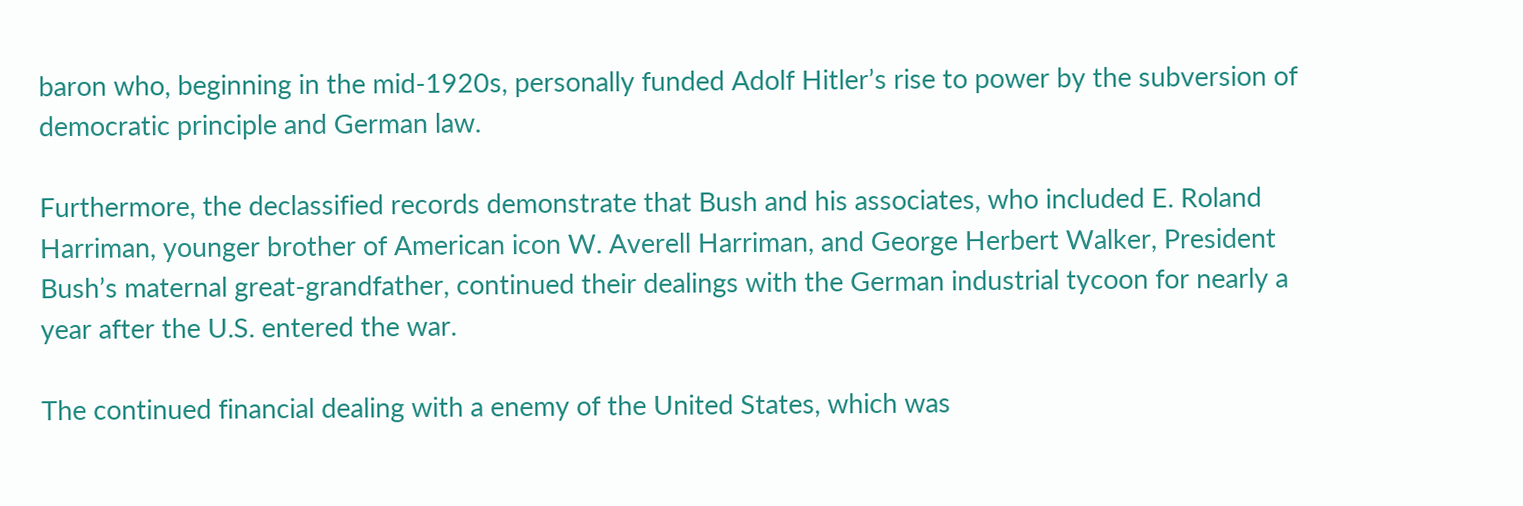baron who, beginning in the mid-1920s, personally funded Adolf Hitler’s rise to power by the subversion of democratic principle and German law.

Furthermore, the declassified records demonstrate that Bush and his associates, who included E. Roland Harriman, younger brother of American icon W. Averell Harriman, and George Herbert Walker, President Bush’s maternal great-grandfather, continued their dealings with the German industrial tycoon for nearly a year after the U.S. entered the war.

The continued financial dealing with a enemy of the United States, which was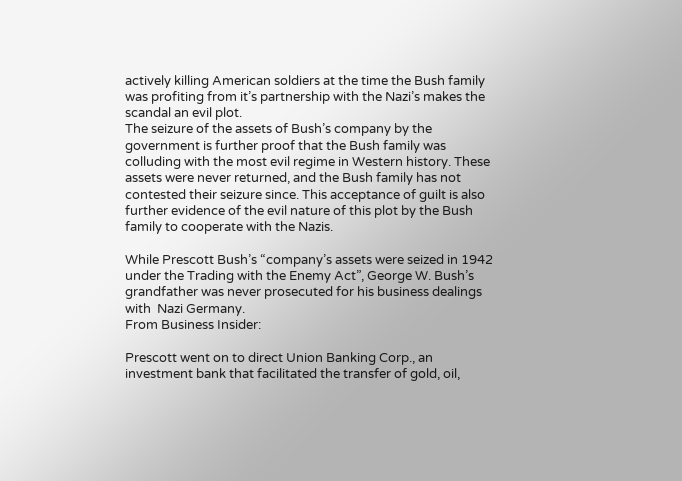actively killing American soldiers at the time the Bush family was profiting from it’s partnership with the Nazi’s makes the scandal an evil plot.
The seizure of the assets of Bush’s company by the government is further proof that the Bush family was colluding with the most evil regime in Western history. These assets were never returned, and the Bush family has not contested their seizure since. This acceptance of guilt is also further evidence of the evil nature of this plot by the Bush family to cooperate with the Nazis.

While Prescott Bush’s “company’s assets were seized in 1942 under the Trading with the Enemy Act”, George W. Bush’s grandfather was never prosecuted for his business dealings with  Nazi Germany.
From Business Insider:

Prescott went on to direct Union Banking Corp., an investment bank that facilitated the transfer of gold, oil,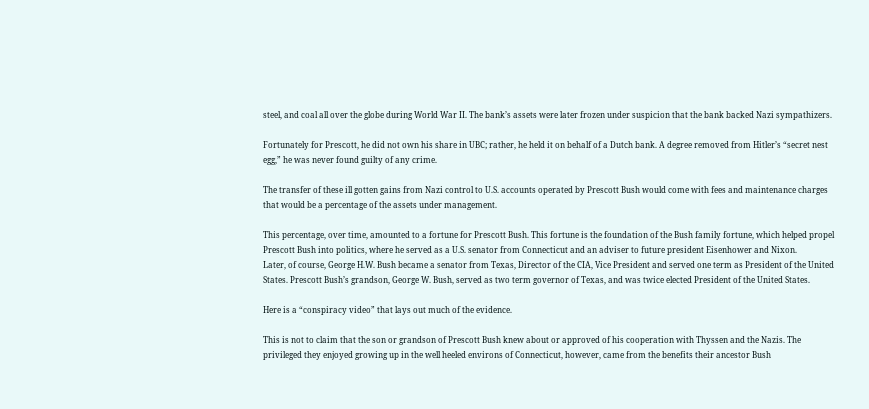steel, and coal all over the globe during World War II. The bank’s assets were later frozen under suspicion that the bank backed Nazi sympathizers.

Fortunately for Prescott, he did not own his share in UBC; rather, he held it on behalf of a Dutch bank. A degree removed from Hitler’s “secret nest egg,” he was never found guilty of any crime.

The transfer of these ill gotten gains from Nazi control to U.S. accounts operated by Prescott Bush would come with fees and maintenance charges that would be a percentage of the assets under management.

This percentage, over time, amounted to a fortune for Prescott Bush. This fortune is the foundation of the Bush family fortune, which helped propel Prescott Bush into politics, where he served as a U.S. senator from Connecticut and an adviser to future president Eisenhower and Nixon.
Later, of course, George H.W. Bush became a senator from Texas, Director of the CIA, Vice President and served one term as President of the United States. Prescott Bush’s grandson, George W. Bush, served as two term governor of Texas, and was twice elected President of the United States.

Here is a “conspiracy video” that lays out much of the evidence.

This is not to claim that the son or grandson of Prescott Bush knew about or approved of his cooperation with Thyssen and the Nazis. The privileged they enjoyed growing up in the well heeled environs of Connecticut, however, came from the benefits their ancestor Bush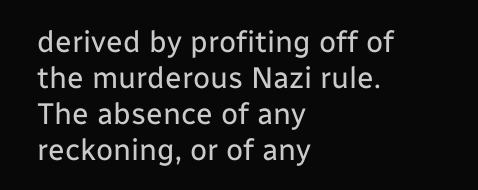derived by profiting off of the murderous Nazi rule.
The absence of any reckoning, or of any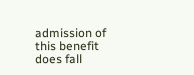admission of this benefit does fall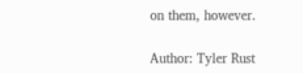on them, however.

Author: Tyler Rust